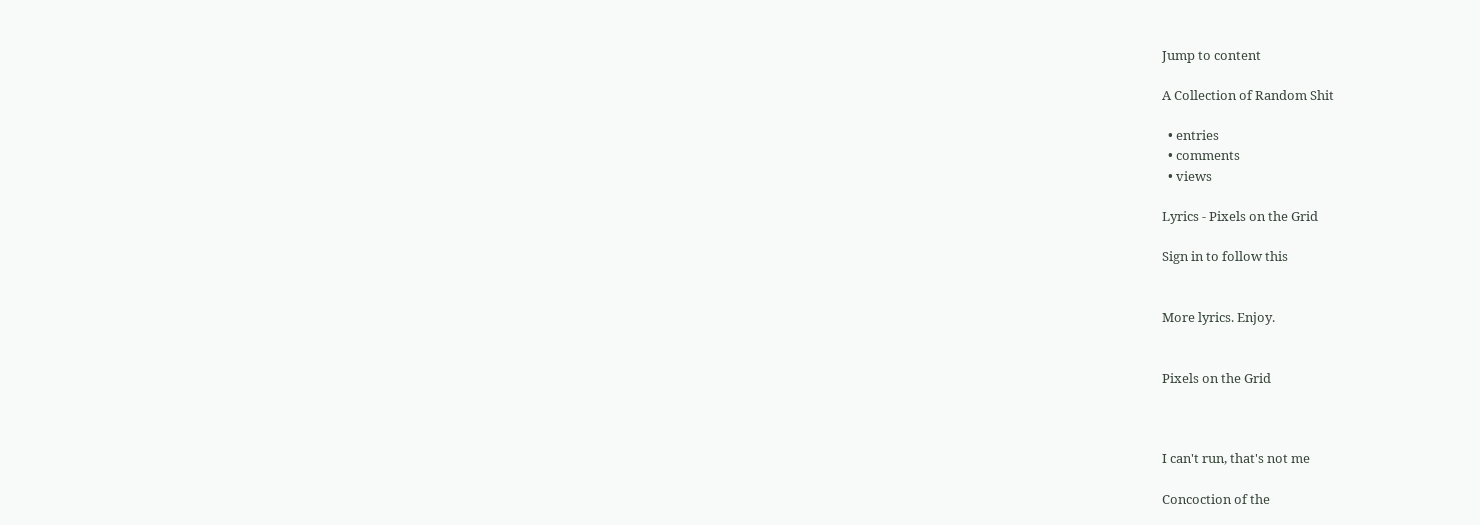Jump to content

A Collection of Random Shit

  • entries
  • comments
  • views

Lyrics - Pixels on the Grid

Sign in to follow this


More lyrics. Enjoy.


Pixels on the Grid



I can't run, that's not me

Concoction of the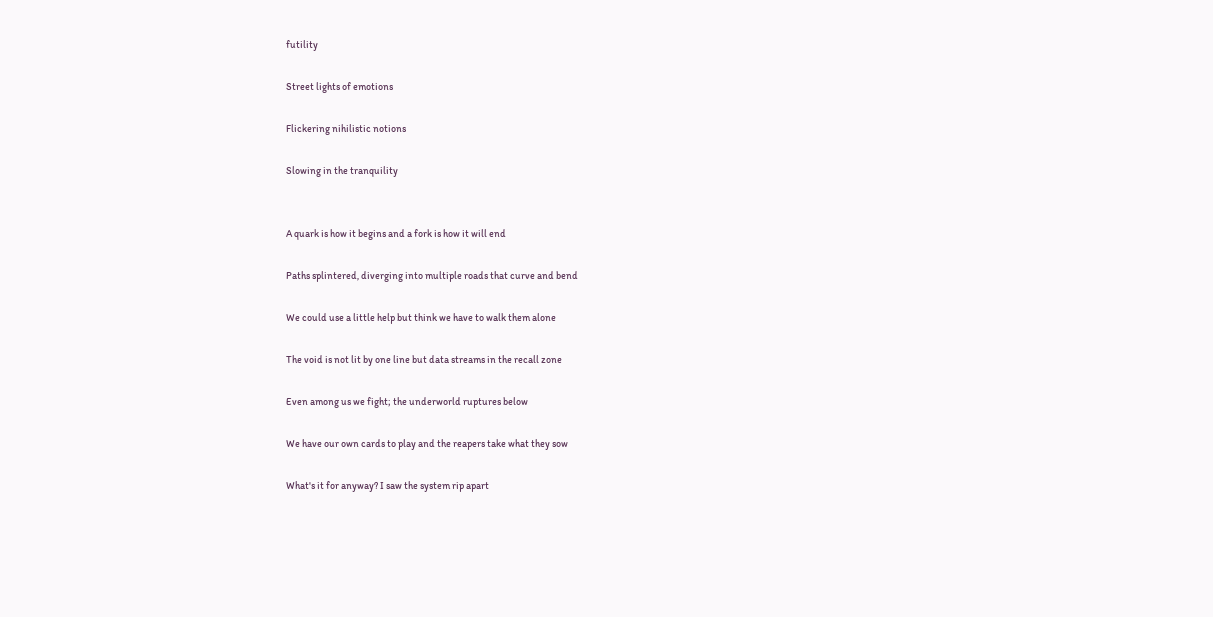futility

Street lights of emotions

Flickering nihilistic notions

Slowing in the tranquility


A quark is how it begins and a fork is how it will end

Paths splintered, diverging into multiple roads that curve and bend

We could use a little help but think we have to walk them alone

The void is not lit by one line but data streams in the recall zone

Even among us we fight; the underworld ruptures below

We have our own cards to play and the reapers take what they sow

What's it for anyway? I saw the system rip apart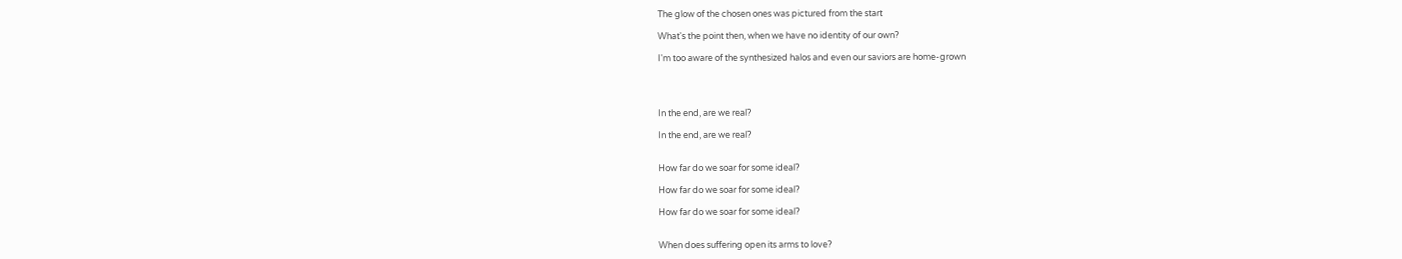The glow of the chosen ones was pictured from the start

What's the point then, when we have no identity of our own?

I'm too aware of the synthesized halos and even our saviors are home-grown




In the end, are we real?

In the end, are we real?


How far do we soar for some ideal?

How far do we soar for some ideal?

How far do we soar for some ideal?


When does suffering open its arms to love?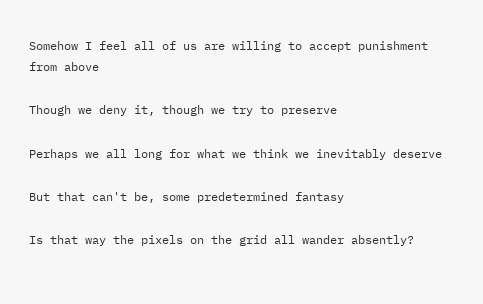Somehow I feel all of us are willing to accept punishment from above

Though we deny it, though we try to preserve

Perhaps we all long for what we think we inevitably deserve

But that can't be, some predetermined fantasy

Is that way the pixels on the grid all wander absently?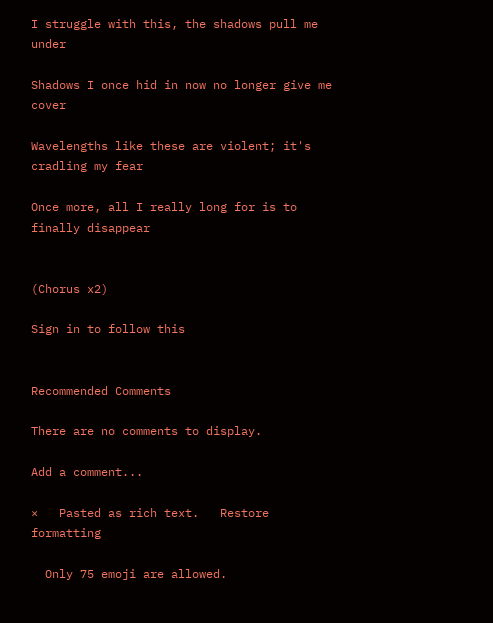I struggle with this, the shadows pull me under

Shadows I once hid in now no longer give me cover

Wavelengths like these are violent; it's cradling my fear

Once more, all I really long for is to finally disappear


(Chorus x2)

Sign in to follow this


Recommended Comments

There are no comments to display.

Add a comment...

×   Pasted as rich text.   Restore formatting

  Only 75 emoji are allowed.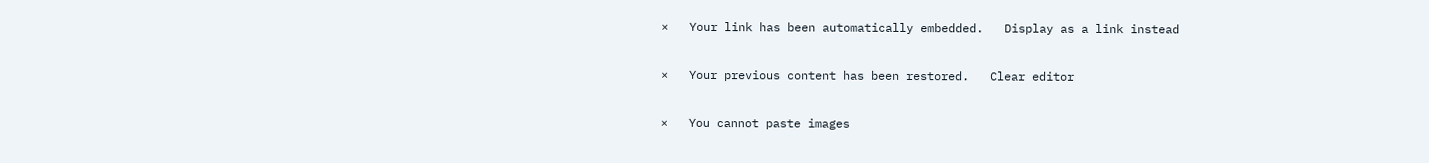×   Your link has been automatically embedded.   Display as a link instead

×   Your previous content has been restored.   Clear editor

×   You cannot paste images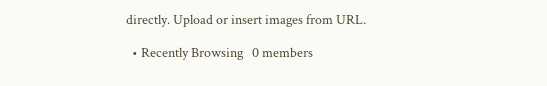directly. Upload or insert images from URL.

  • Recently Browsing   0 members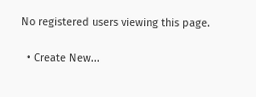No registered users viewing this page.

  • Create New...